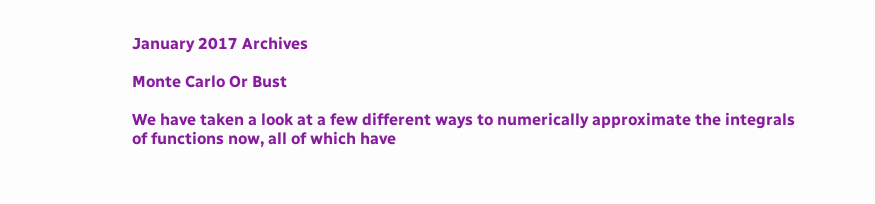January 2017 Archives

Monte Carlo Or Bust

We have taken a look at a few different ways to numerically approximate the integrals of functions now, all of which have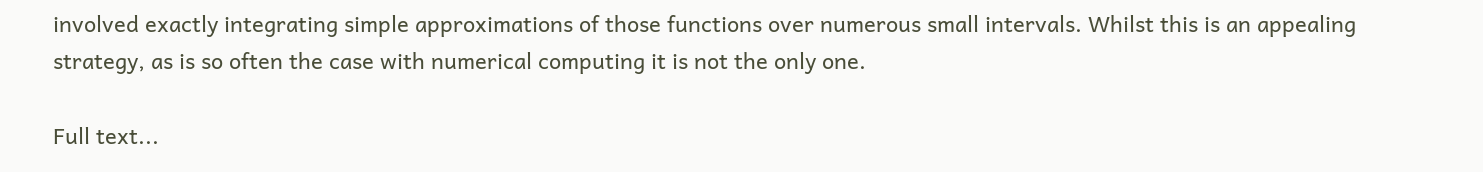involved exactly integrating simple approximations of those functions over numerous small intervals. Whilst this is an appealing strategy, as is so often the case with numerical computing it is not the only one.

Full text...